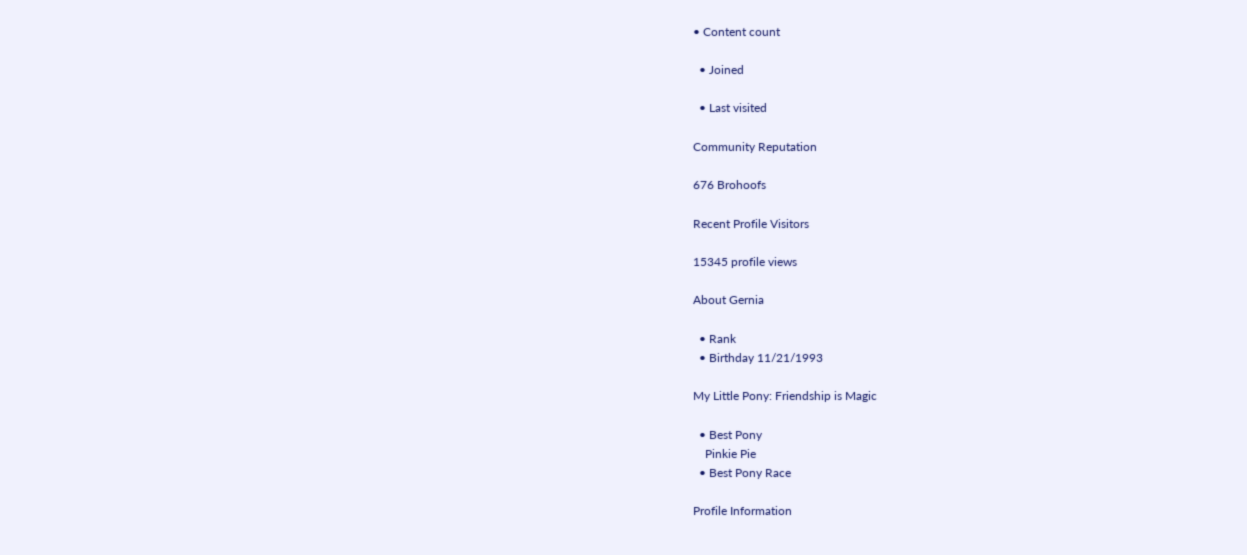• Content count

  • Joined

  • Last visited

Community Reputation

676 Brohoofs

Recent Profile Visitors

15345 profile views

About Gernia

  • Rank
  • Birthday 11/21/1993

My Little Pony: Friendship is Magic

  • Best Pony
    Pinkie Pie
  • Best Pony Race

Profile Information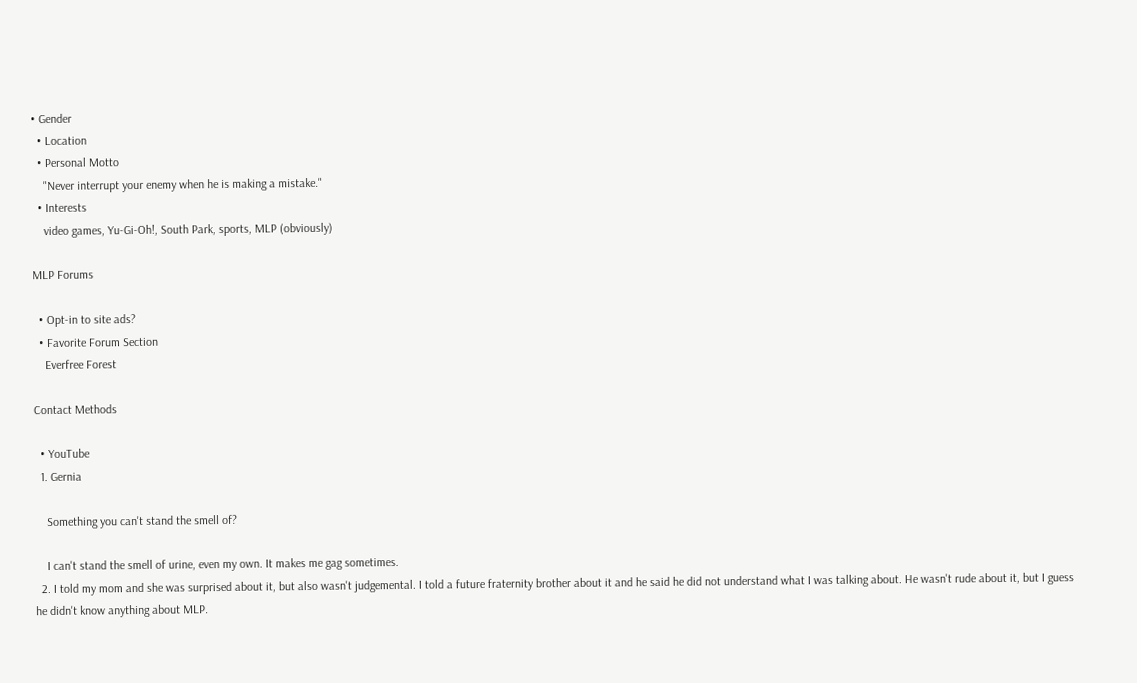• Gender
  • Location
  • Personal Motto
    "Never interrupt your enemy when he is making a mistake."
  • Interests
    video games, Yu-Gi-Oh!, South Park, sports, MLP (obviously)

MLP Forums

  • Opt-in to site ads?
  • Favorite Forum Section
    Everfree Forest

Contact Methods

  • YouTube
  1. Gernia

    Something you can't stand the smell of?

    I can't stand the smell of urine, even my own. It makes me gag sometimes.
  2. I told my mom and she was surprised about it, but also wasn't judgemental. I told a future fraternity brother about it and he said he did not understand what I was talking about. He wasn't rude about it, but I guess he didn't know anything about MLP.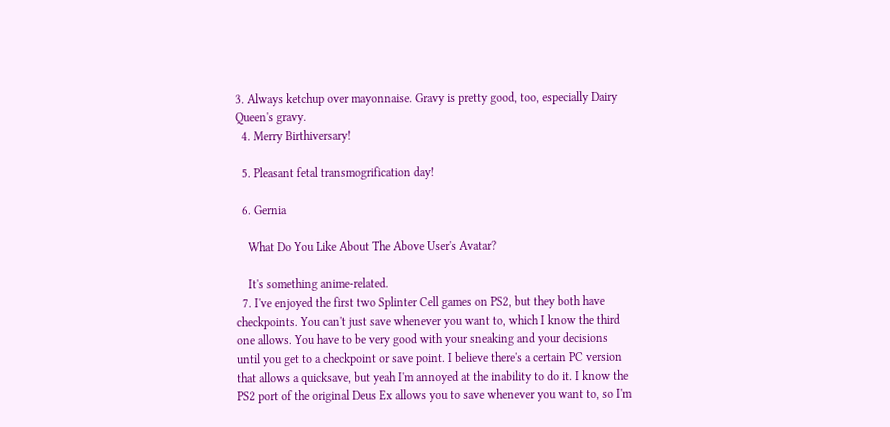3. Always ketchup over mayonnaise. Gravy is pretty good, too, especially Dairy Queen's gravy.
  4. Merry Birthiversary!

  5. Pleasant fetal transmogrification day!

  6. Gernia

    What Do You Like About The Above User's Avatar?

    It's something anime-related.
  7. I've enjoyed the first two Splinter Cell games on PS2, but they both have checkpoints. You can't just save whenever you want to, which I know the third one allows. You have to be very good with your sneaking and your decisions until you get to a checkpoint or save point. I believe there's a certain PC version that allows a quicksave, but yeah I'm annoyed at the inability to do it. I know the PS2 port of the original Deus Ex allows you to save whenever you want to, so I'm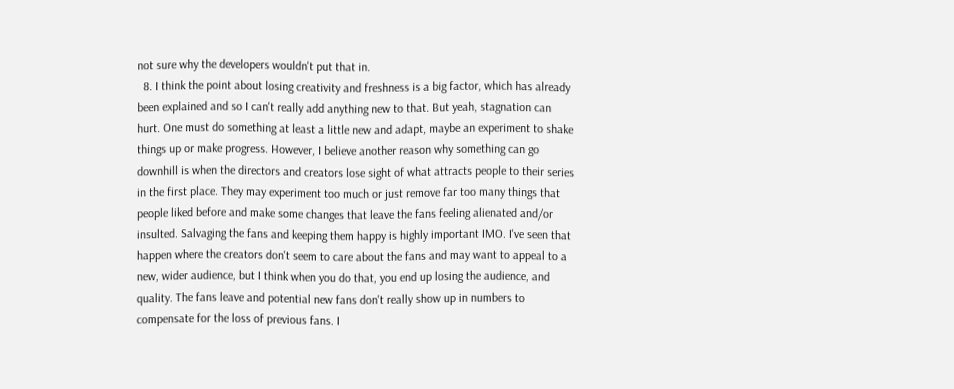not sure why the developers wouldn't put that in.
  8. I think the point about losing creativity and freshness is a big factor, which has already been explained and so I can't really add anything new to that. But yeah, stagnation can hurt. One must do something at least a little new and adapt, maybe an experiment to shake things up or make progress. However, I believe another reason why something can go downhill is when the directors and creators lose sight of what attracts people to their series in the first place. They may experiment too much or just remove far too many things that people liked before and make some changes that leave the fans feeling alienated and/or insulted. Salvaging the fans and keeping them happy is highly important IMO. I've seen that happen where the creators don't seem to care about the fans and may want to appeal to a new, wider audience, but I think when you do that, you end up losing the audience, and quality. The fans leave and potential new fans don't really show up in numbers to compensate for the loss of previous fans. I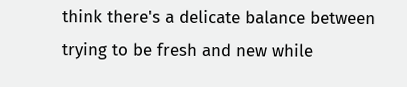think there's a delicate balance between trying to be fresh and new while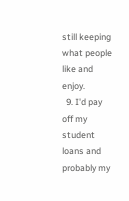still keeping what people like and enjoy.
  9. I'd pay off my student loans and probably my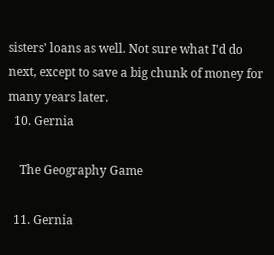sisters' loans as well. Not sure what I'd do next, except to save a big chunk of money for many years later.
  10. Gernia

    The Geography Game

  11. Gernia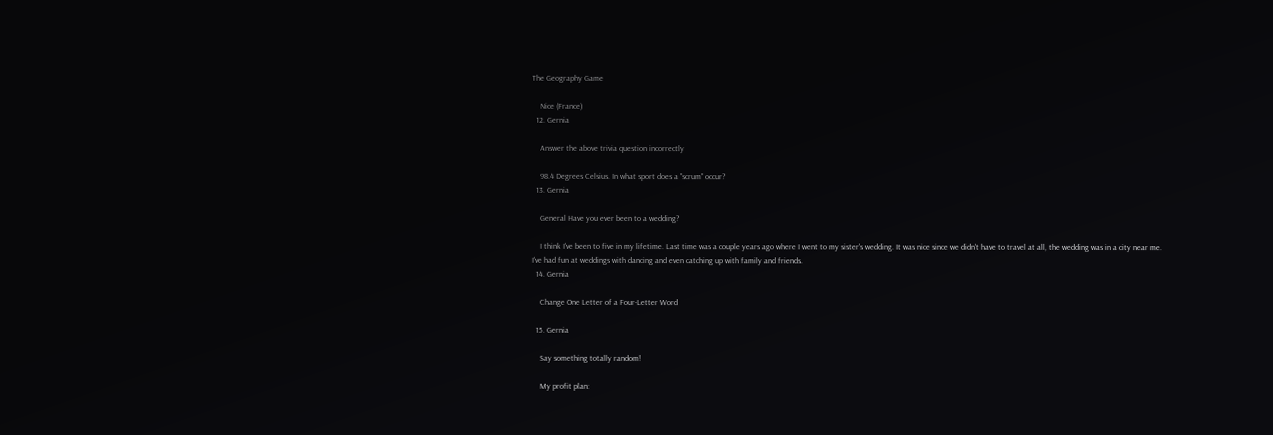The Geography Game

    Nice (France)
  12. Gernia

    Answer the above trivia question incorrectly

    98.4 Degrees Celsius. In what sport does a "scrum" occur?
  13. Gernia

    General Have you ever been to a wedding?

    I think I've been to five in my lifetime. Last time was a couple years ago where I went to my sister's wedding. It was nice since we didn't have to travel at all, the wedding was in a city near me. I've had fun at weddings with dancing and even catching up with family and friends.
  14. Gernia

    Change One Letter of a Four-Letter Word

  15. Gernia

    Say something totally random!

    My profit plan: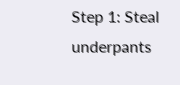Step 1: Steal underpants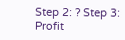Step 2: ? Step 3: Profit